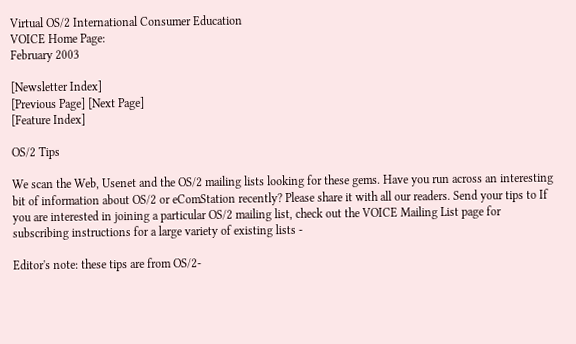Virtual OS/2 International Consumer Education
VOICE Home Page:
February 2003

[Newsletter Index]
[Previous Page] [Next Page]
[Feature Index]

OS/2 Tips

We scan the Web, Usenet and the OS/2 mailing lists looking for these gems. Have you run across an interesting bit of information about OS/2 or eComStation recently? Please share it with all our readers. Send your tips to If you are interested in joining a particular OS/2 mailing list, check out the VOICE Mailing List page for subscribing instructions for a large variety of existing lists -

Editor's note: these tips are from OS/2-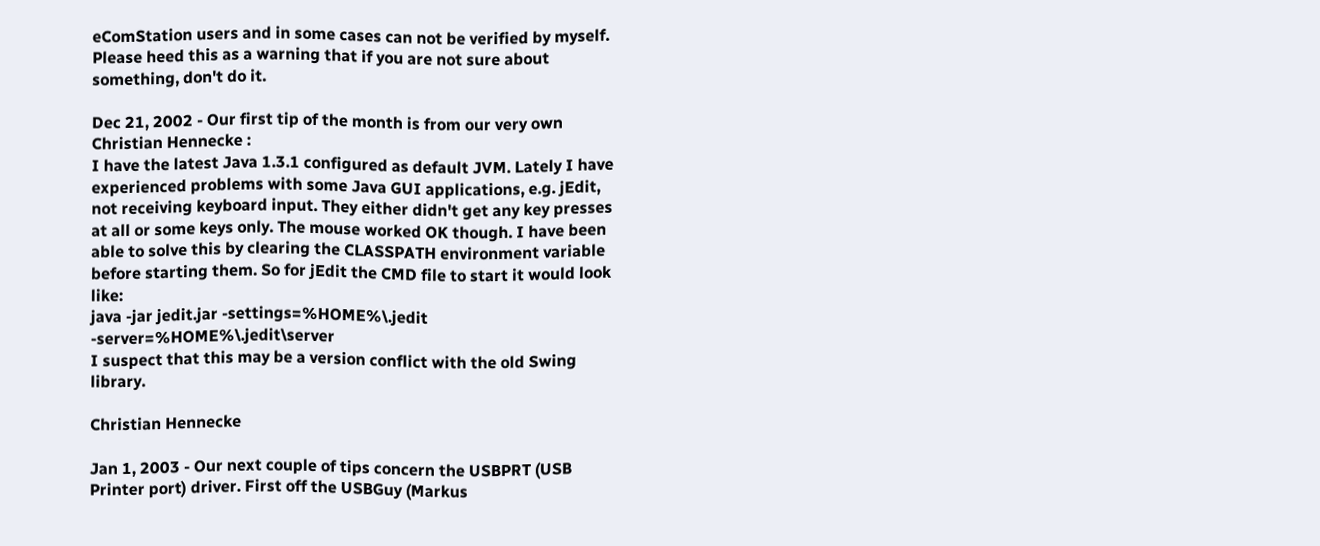eComStation users and in some cases can not be verified by myself. Please heed this as a warning that if you are not sure about something, don't do it.

Dec 21, 2002 - Our first tip of the month is from our very own Christian Hennecke :
I have the latest Java 1.3.1 configured as default JVM. Lately I have experienced problems with some Java GUI applications, e.g. jEdit, not receiving keyboard input. They either didn't get any key presses at all or some keys only. The mouse worked OK though. I have been able to solve this by clearing the CLASSPATH environment variable before starting them. So for jEdit the CMD file to start it would look like:
java -jar jedit.jar -settings=%HOME%\.jedit -server=%HOME%\.jedit\server
I suspect that this may be a version conflict with the old Swing library.

Christian Hennecke

Jan 1, 2003 - Our next couple of tips concern the USBPRT (USB Printer port) driver. First off the USBGuy (Markus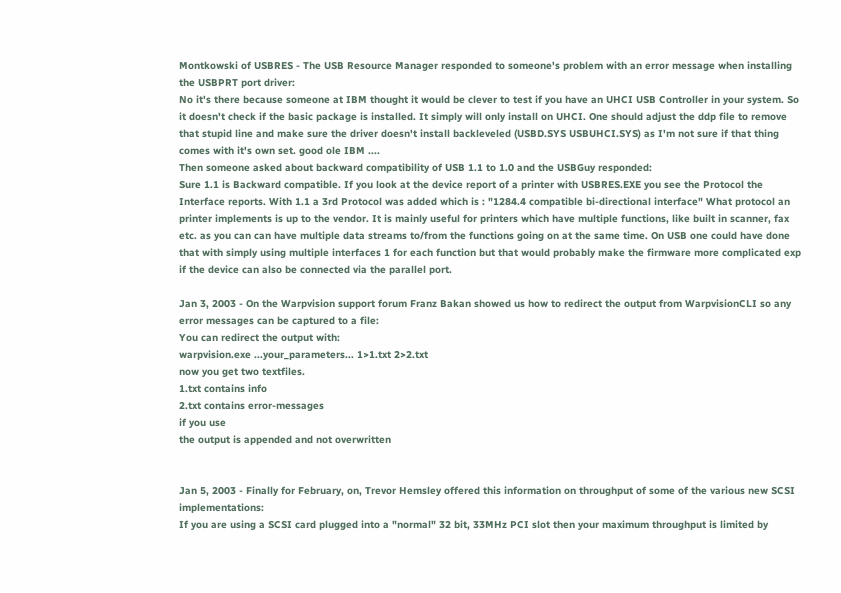Montkowski of USBRES - The USB Resource Manager responded to someone's problem with an error message when installing the USBPRT port driver:
No it's there because someone at IBM thought it would be clever to test if you have an UHCI USB Controller in your system. So it doesn't check if the basic package is installed. It simply will only install on UHCI. One should adjust the ddp file to remove that stupid line and make sure the driver doesn't install backleveled (USBD.SYS USBUHCI.SYS) as I'm not sure if that thing comes with it's own set. good ole IBM ....
Then someone asked about backward compatibility of USB 1.1 to 1.0 and the USBGuy responded:
Sure 1.1 is Backward compatible. If you look at the device report of a printer with USBRES.EXE you see the Protocol the Interface reports. With 1.1 a 3rd Protocol was added which is : "1284.4 compatible bi-directional interface" What protocol an printer implements is up to the vendor. It is mainly useful for printers which have multiple functions, like built in scanner, fax etc. as you can can have multiple data streams to/from the functions going on at the same time. On USB one could have done that with simply using multiple interfaces 1 for each function but that would probably make the firmware more complicated exp if the device can also be connected via the parallel port.

Jan 3, 2003 - On the Warpvision support forum Franz Bakan showed us how to redirect the output from WarpvisionCLI so any error messages can be captured to a file:
You can redirect the output with:
warpvision.exe ...your_parameters... 1>1.txt 2>2.txt
now you get two textfiles.
1.txt contains info
2.txt contains error-messages
if you use
the output is appended and not overwritten


Jan 5, 2003 - Finally for February, on, Trevor Hemsley offered this information on throughput of some of the various new SCSI implementations:
If you are using a SCSI card plugged into a "normal" 32 bit, 33MHz PCI slot then your maximum throughput is limited by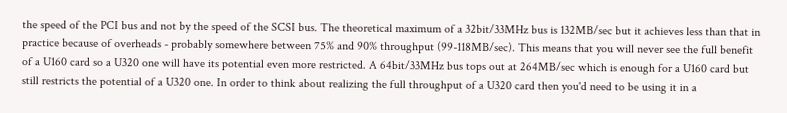the speed of the PCI bus and not by the speed of the SCSI bus. The theoretical maximum of a 32bit/33MHz bus is 132MB/sec but it achieves less than that in practice because of overheads - probably somewhere between 75% and 90% throughput (99-118MB/sec). This means that you will never see the full benefit of a U160 card so a U320 one will have its potential even more restricted. A 64bit/33MHz bus tops out at 264MB/sec which is enough for a U160 card but still restricts the potential of a U320 one. In order to think about realizing the full throughput of a U320 card then you'd need to be using it in a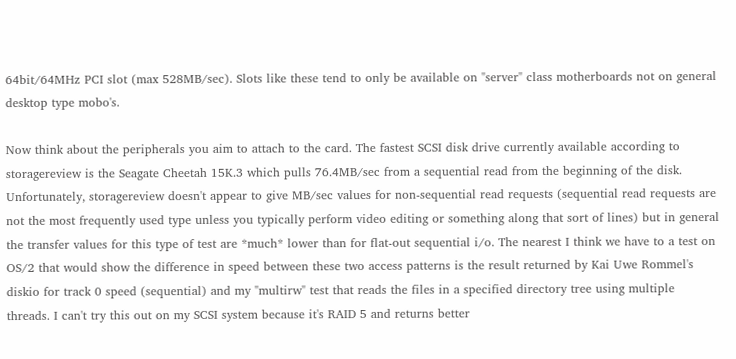64bit/64MHz PCI slot (max 528MB/sec). Slots like these tend to only be available on "server" class motherboards not on general desktop type mobo's.

Now think about the peripherals you aim to attach to the card. The fastest SCSI disk drive currently available according to storagereview is the Seagate Cheetah 15K.3 which pulls 76.4MB/sec from a sequential read from the beginning of the disk. Unfortunately, storagereview doesn't appear to give MB/sec values for non-sequential read requests (sequential read requests are not the most frequently used type unless you typically perform video editing or something along that sort of lines) but in general the transfer values for this type of test are *much* lower than for flat-out sequential i/o. The nearest I think we have to a test on OS/2 that would show the difference in speed between these two access patterns is the result returned by Kai Uwe Rommel's diskio for track 0 speed (sequential) and my "multirw" test that reads the files in a specified directory tree using multiple threads. I can't try this out on my SCSI system because it's RAID 5 and returns better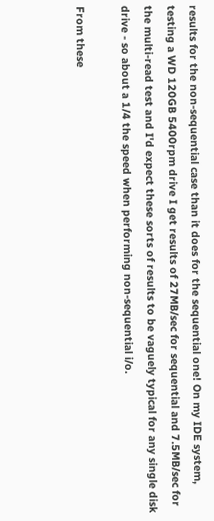results for the non-sequential case than it does for the sequential one! On my IDE system, testing a WD 120GB 5400rpm drive I get results of 27MB/sec for sequential and 7.5MB/sec for the multi-read test and I'd expect these sorts of results to be vaguely typical for any single disk drive - so about a 1/4 the speed when performing non-sequential i/o.

From these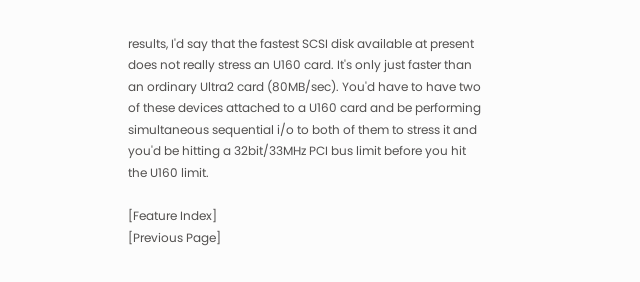results, I'd say that the fastest SCSI disk available at present does not really stress an U160 card. It's only just faster than an ordinary Ultra2 card (80MB/sec). You'd have to have two of these devices attached to a U160 card and be performing simultaneous sequential i/o to both of them to stress it and you'd be hitting a 32bit/33MHz PCI bus limit before you hit the U160 limit.

[Feature Index]
[Previous Page]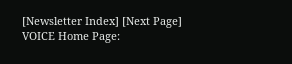[Newsletter Index] [Next Page]
VOICE Home Page: